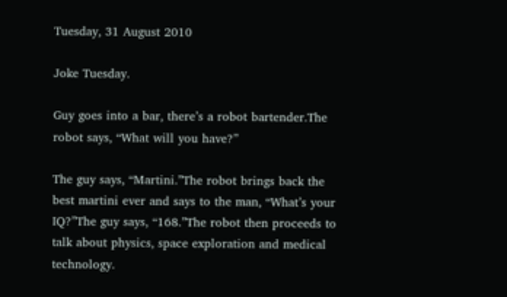Tuesday, 31 August 2010

Joke Tuesday.

Guy goes into a bar, there’s a robot bartender.The robot says, “What will you have?”

The guy says, “Martini.”The robot brings back the best martini ever and says to the man, “What’s your IQ?”The guy says, “168.”The robot then proceeds to talk about physics, space exploration and medical technology.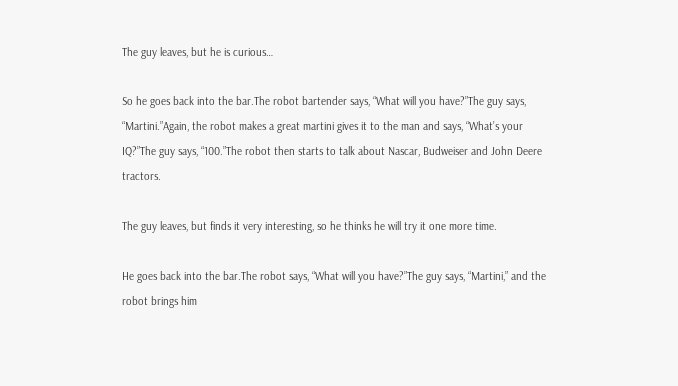The guy leaves, but he is curious…

So he goes back into the bar.The robot bartender says, “What will you have?”The guy says, “Martini.”Again, the robot makes a great martini gives it to the man and says, “What’s your IQ?”The guy says, “100.”The robot then starts to talk about Nascar, Budweiser and John Deere tractors.

The guy leaves, but finds it very interesting, so he thinks he will try it one more time.

He goes back into the bar.The robot says, “What will you have?”The guy says, “Martini,” and the robot brings him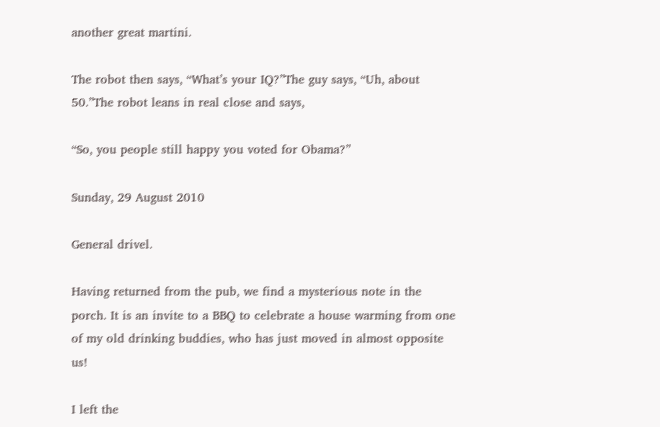another great martini.

The robot then says, “What’s your IQ?”The guy says, “Uh, about 50.”The robot leans in real close and says,

“So, you people still happy you voted for Obama?”

Sunday, 29 August 2010

General drivel.

Having returned from the pub, we find a mysterious note in the porch. It is an invite to a BBQ to celebrate a house warming from one of my old drinking buddies, who has just moved in almost opposite us!

I left the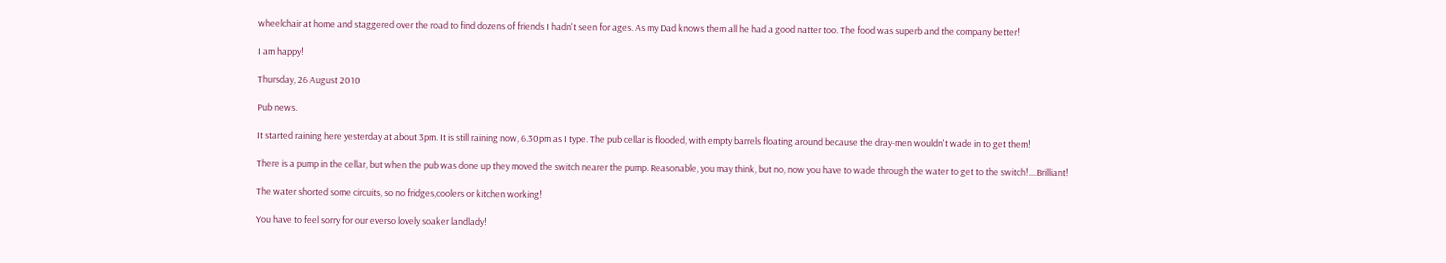wheelchair at home and staggered over the road to find dozens of friends I hadn't seen for ages. As my Dad knows them all he had a good natter too. The food was superb and the company better!

I am happy!

Thursday, 26 August 2010

Pub news.

It started raining here yesterday at about 3pm. It is still raining now, 6.30pm as I type. The pub cellar is flooded, with empty barrels floating around because the dray-men wouldn't wade in to get them!

There is a pump in the cellar, but when the pub was done up they moved the switch nearer the pump. Reasonable, you may think, but no, now you have to wade through the water to get to the switch!....Brilliant!

The water shorted some circuits, so no fridges,coolers or kitchen working!

You have to feel sorry for our everso lovely soaker landlady!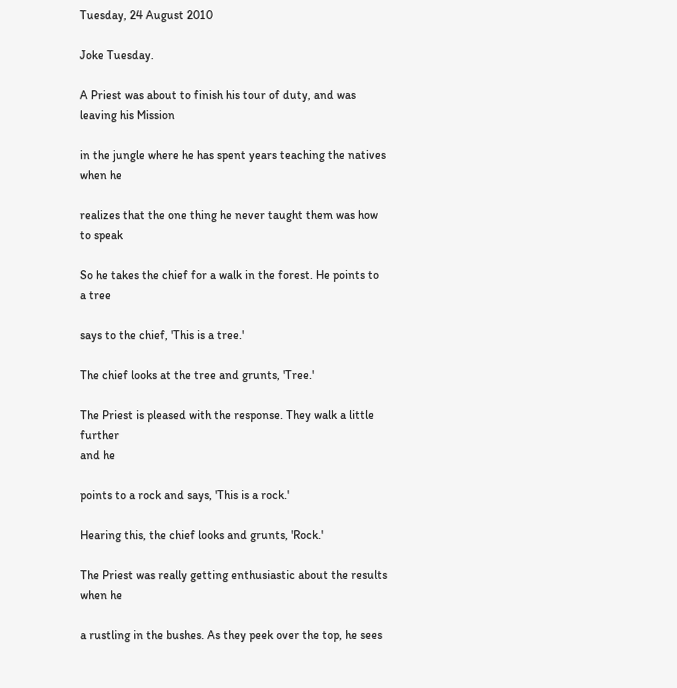Tuesday, 24 August 2010

Joke Tuesday.

A Priest was about to finish his tour of duty, and was
leaving his Mission

in the jungle where he has spent years teaching the natives when he

realizes that the one thing he never taught them was how to speak

So he takes the chief for a walk in the forest. He points to a tree

says to the chief, 'This is a tree.'

The chief looks at the tree and grunts, 'Tree.'

The Priest is pleased with the response. They walk a little further
and he

points to a rock and says, 'This is a rock.'

Hearing this, the chief looks and grunts, 'Rock.'

The Priest was really getting enthusiastic about the results when he

a rustling in the bushes. As they peek over the top, he sees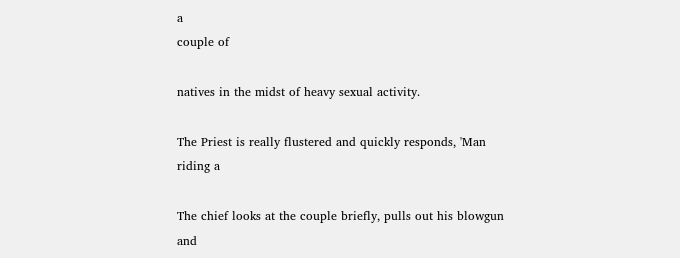a
couple of

natives in the midst of heavy sexual activity.

The Priest is really flustered and quickly responds, 'Man riding a

The chief looks at the couple briefly, pulls out his blowgun and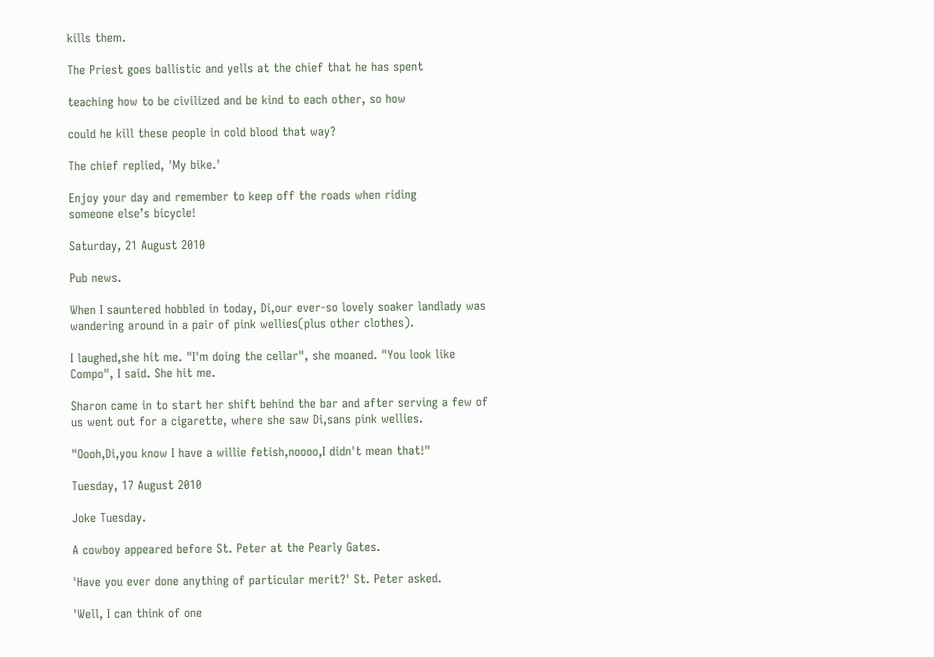kills them.

The Priest goes ballistic and yells at the chief that he has spent

teaching how to be civilized and be kind to each other, so how

could he kill these people in cold blood that way?

The chief replied, 'My bike.'

Enjoy your day and remember to keep off the roads when riding
someone else’s bicycle!

Saturday, 21 August 2010

Pub news.

When I sauntered hobbled in today, Di,our ever-so lovely soaker landlady was wandering around in a pair of pink wellies(plus other clothes).

I laughed,she hit me. "I'm doing the cellar", she moaned. "You look like Compo", I said. She hit me.

Sharon came in to start her shift behind the bar and after serving a few of us went out for a cigarette, where she saw Di,sans pink wellies.

"Oooh,Di,you know I have a willie fetish,noooo,I didn't mean that!"

Tuesday, 17 August 2010

Joke Tuesday.

A cowboy appeared before St. Peter at the Pearly Gates.

'Have you ever done anything of particular merit?' St. Peter asked.

'Well, I can think of one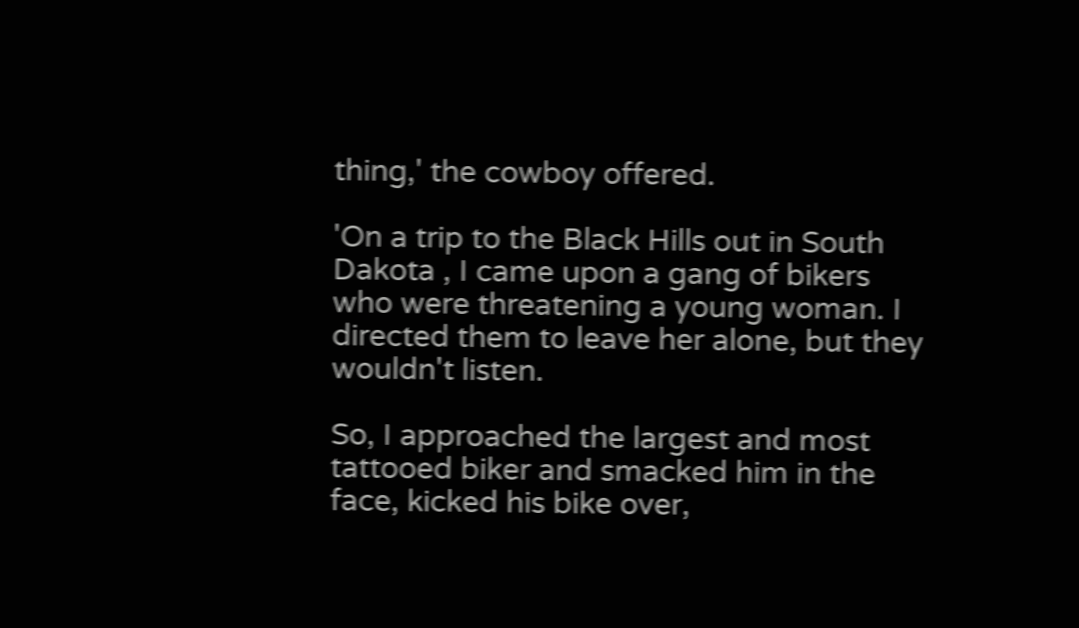thing,' the cowboy offered.

'On a trip to the Black Hills out in South Dakota , I came upon a gang of bikers who were threatening a young woman. I directed them to leave her alone, but they wouldn't listen.

So, I approached the largest and most tattooed biker and smacked him in the face, kicked his bike over,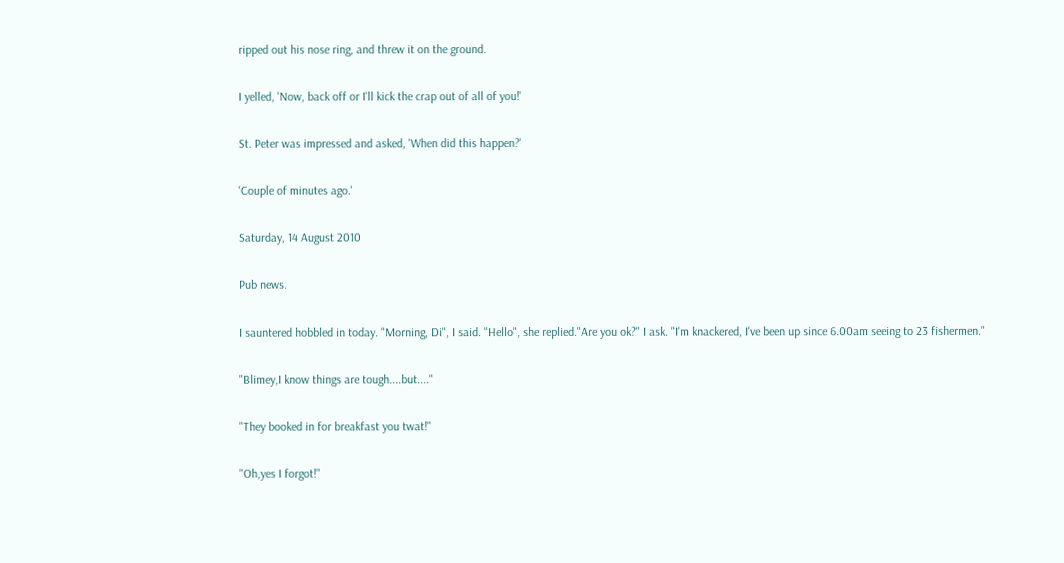ripped out his nose ring, and threw it on the ground.

I yelled, 'Now, back off or I'll kick the crap out of all of you!'

St. Peter was impressed and asked, 'When did this happen?'

'Couple of minutes ago.'

Saturday, 14 August 2010

Pub news.

I sauntered hobbled in today. "Morning, Di", I said. "Hello", she replied."Are you ok?" I ask. "I'm knackered, I've been up since 6.00am seeing to 23 fishermen."

"Blimey,I know things are tough....but...."

"They booked in for breakfast you twat!"

"Oh,yes I forgot!"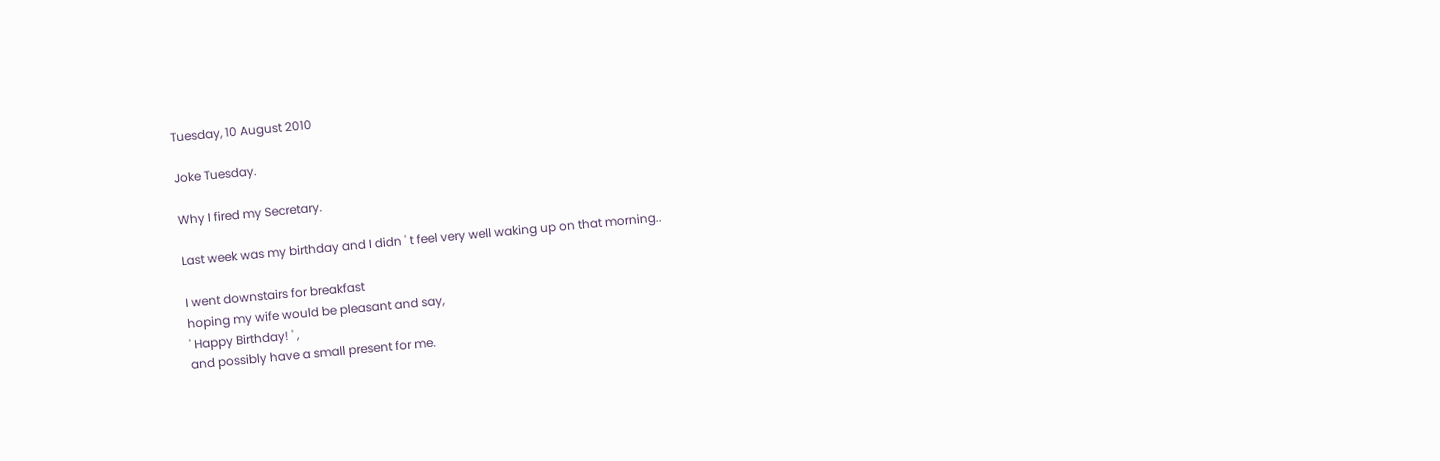Tuesday, 10 August 2010

Joke Tuesday.

Why I fired my Secretary.

Last week was my birthday and I didn ' t feel very well waking up on that morning..

I went downstairs for breakfast
hoping my wife would be pleasant and say,
' Happy Birthday! ' ,
and possibly have a small present for me.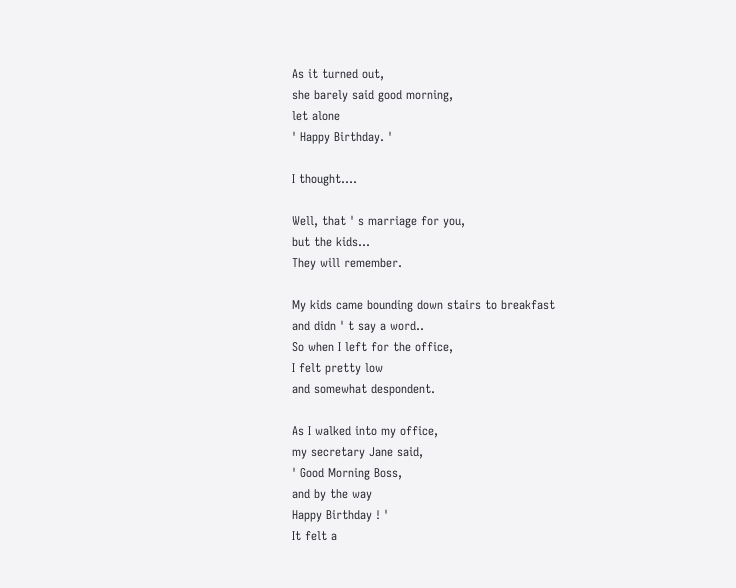As it turned out,
she barely said good morning,
let alone
' Happy Birthday. '

I thought....

Well, that ' s marriage for you,
but the kids...
They will remember.

My kids came bounding down stairs to breakfast
and didn ' t say a word..
So when I left for the office,
I felt pretty low
and somewhat despondent.

As I walked into my office,
my secretary Jane said,
' Good Morning Boss,
and by the way
Happy Birthday ! '
It felt a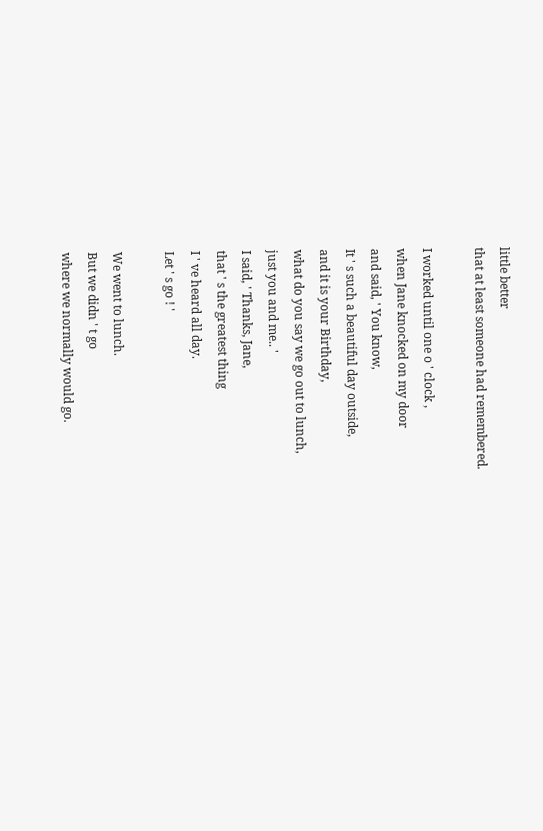little better
that at least someone had remembered.

I worked until one o ' clock ,
when Jane knocked on my door
and said, ' You know,
It ' s such a beautiful day outside,
and it is your Birthday,
what do you say we go out to lunch,
just you and me.. '
I said, ' Thanks, Jane,
that ' s the greatest thing
I ' ve heard all day.
Let ' s go ! '

We went to lunch.
But we didn ' t go
where we normally would go.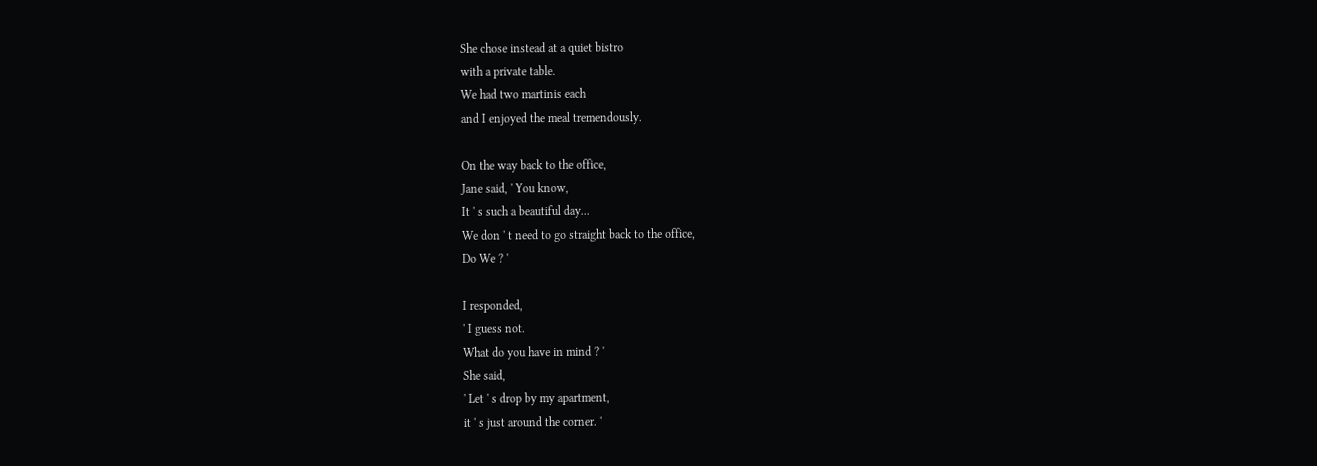She chose instead at a quiet bistro
with a private table.
We had two martinis each
and I enjoyed the meal tremendously.

On the way back to the office,
Jane said, ' You know,
It ' s such a beautiful day...
We don ' t need to go straight back to the office,
Do We ? '

I responded,
' I guess not.
What do you have in mind ? '
She said,
' Let ' s drop by my apartment,
it ' s just around the corner. '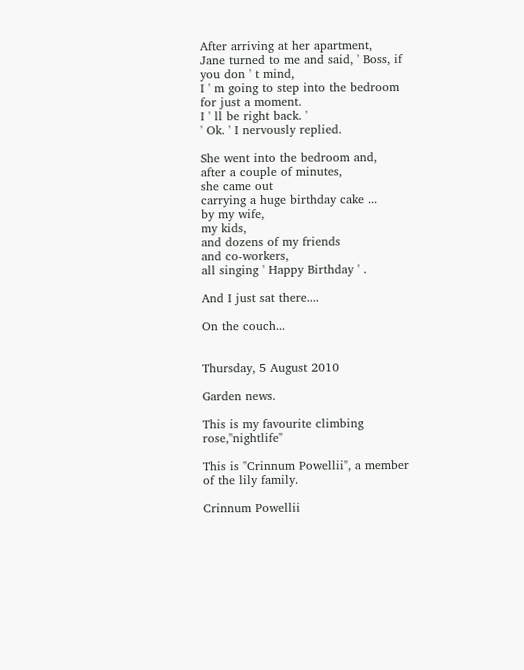After arriving at her apartment,
Jane turned to me and said, ' Boss, if you don ' t mind,
I ' m going to step into the bedroom
for just a moment.
I ' ll be right back. '
' Ok. ' I nervously replied.

She went into the bedroom and,
after a couple of minutes,
she came out
carrying a huge birthday cake ...
by my wife,
my kids,
and dozens of my friends
and co-workers,
all singing ' Happy Birthday ' .

And I just sat there....

On the couch...


Thursday, 5 August 2010

Garden news.

This is my favourite climbing rose,"nightlife"

This is "Crinnum Powellii", a member of the lily family.

Crinnum Powellii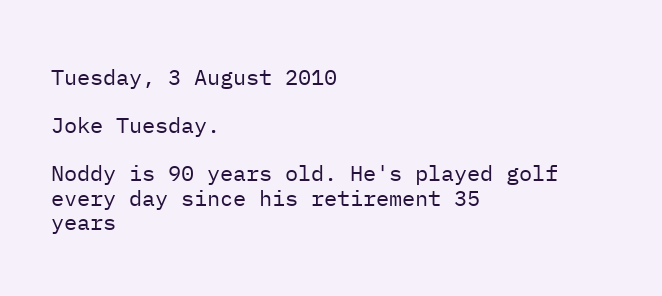Tuesday, 3 August 2010

Joke Tuesday.

Noddy is 90 years old. He's played golf every day since his retirement 35
years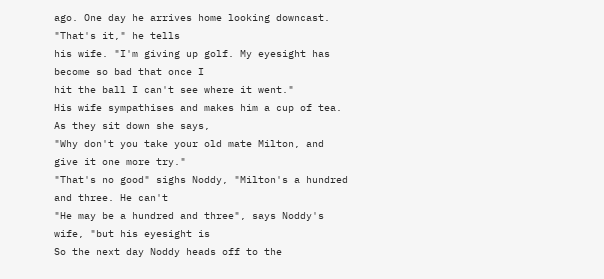ago. One day he arrives home looking downcast. "That's it," he tells
his wife. "I'm giving up golf. My eyesight has become so bad that once I
hit the ball I can't see where it went."
His wife sympathises and makes him a cup of tea. As they sit down she says,
"Why don't you take your old mate Milton, and give it one more try."
"That's no good" sighs Noddy, "Milton's a hundred and three. He can't
"He may be a hundred and three", says Noddy's wife, "but his eyesight is
So the next day Noddy heads off to the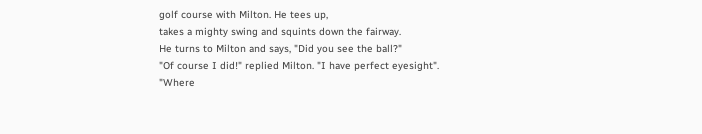golf course with Milton. He tees up,
takes a mighty swing and squints down the fairway.
He turns to Milton and says, "Did you see the ball?"
"Of course I did!" replied Milton. "I have perfect eyesight".
"Where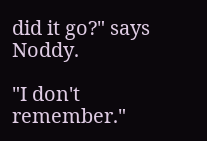did it go?" says Noddy.

"I don't remember."